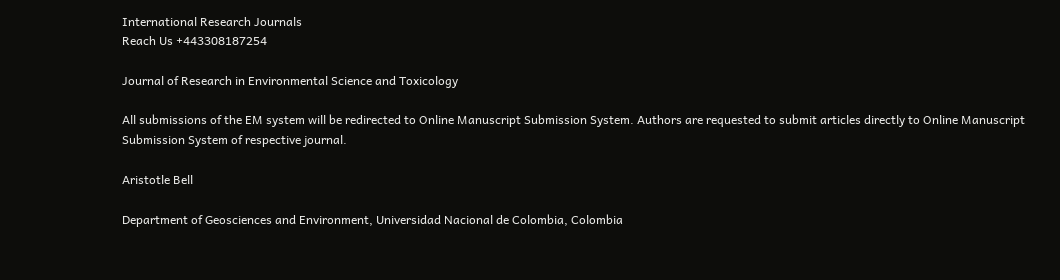International Research Journals
Reach Us +443308187254

Journal of Research in Environmental Science and Toxicology

All submissions of the EM system will be redirected to Online Manuscript Submission System. Authors are requested to submit articles directly to Online Manuscript Submission System of respective journal.

Aristotle Bell

Department of Geosciences and Environment, Universidad Nacional de Colombia, Colombia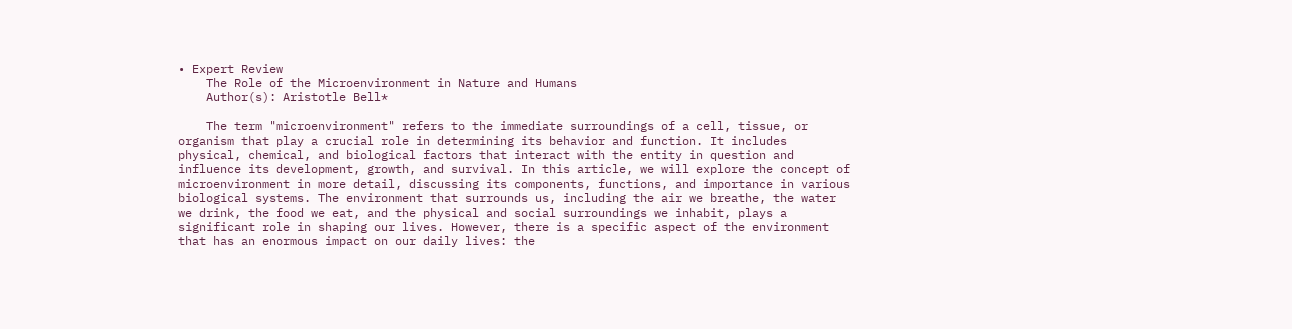• Expert Review
    The Role of the Microenvironment in Nature and Humans
    Author(s): Aristotle Bell*

    The term "microenvironment" refers to the immediate surroundings of a cell, tissue, or organism that play a crucial role in determining its behavior and function. It includes physical, chemical, and biological factors that interact with the entity in question and influence its development, growth, and survival. In this article, we will explore the concept of microenvironment in more detail, discussing its components, functions, and importance in various biological systems. The environment that surrounds us, including the air we breathe, the water we drink, the food we eat, and the physical and social surroundings we inhabit, plays a significant role in shaping our lives. However, there is a specific aspect of the environment that has an enormous impact on our daily lives: the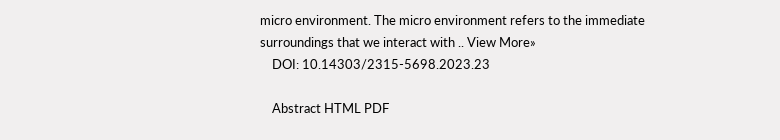micro environment. The micro environment refers to the immediate surroundings that we interact with .. View More»
    DOI: 10.14303/2315-5698.2023.23

    Abstract HTML PDF